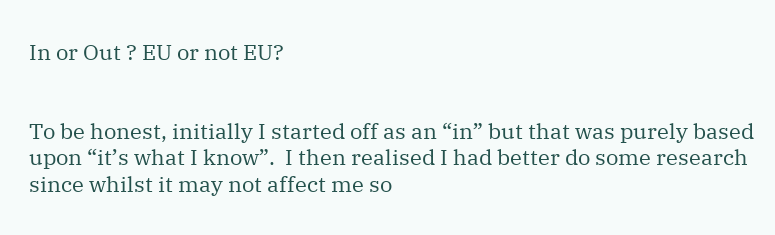In or Out ? EU or not EU?


To be honest, initially I started off as an “in” but that was purely based upon “it’s what I know”.  I then realised I had better do some research since whilst it may not affect me so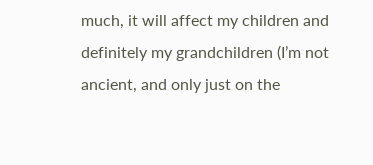much, it will affect my children and definitely my grandchildren (I’m not ancient, and only just on the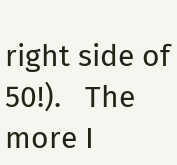right side of 50!).   The more I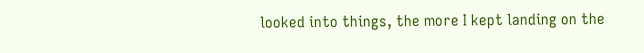looked into things, the more I kept landing on the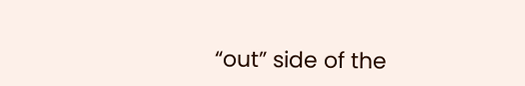“out” side of the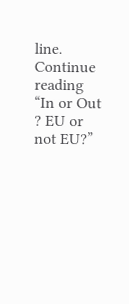line. Continue reading “In or Out ? EU or not EU?”